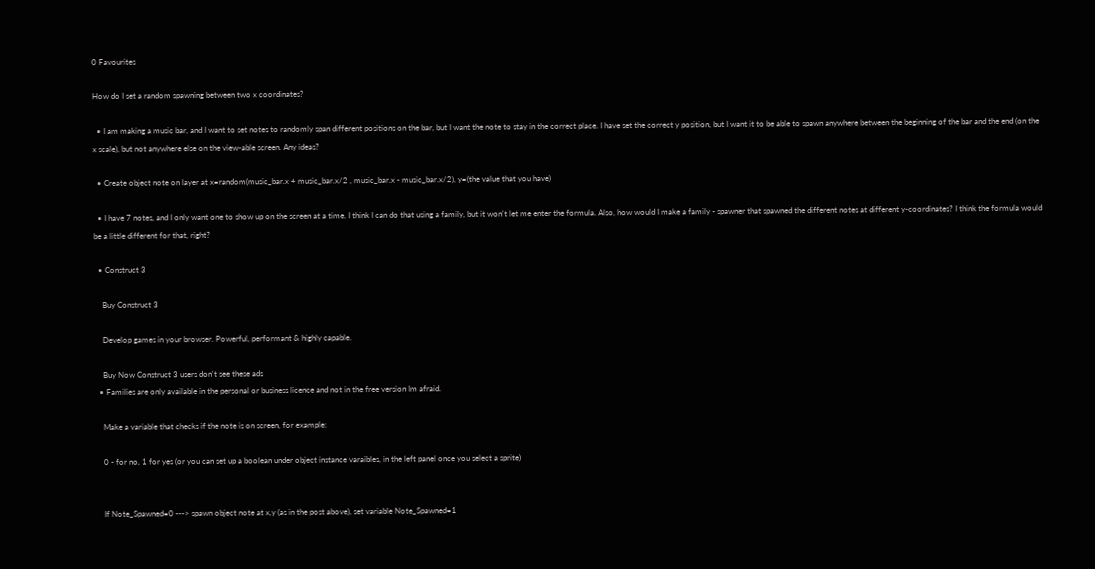0 Favourites

How do I set a random spawning between two x coordinates?

  • I am making a music bar, and I want to set notes to randomly span different positions on the bar, but I want the note to stay in the correct place. I have set the correct y position, but I want it to be able to spawn anywhere between the beginning of the bar and the end (on the x scale), but not anywhere else on the view-able screen. Any ideas?

  • Create object note on layer at x=random(music_bar.x + music_bar.x/2 , music_bar.x - music_bar.x/2), y=(the value that you have)

  • I have 7 notes, and I only want one to show up on the screen at a time. I think I can do that using a family, but it won't let me enter the formula. Also, how would I make a family - spawner that spawned the different notes at different y-coordinates? I think the formula would be a little different for that, right?

  • Construct 3

    Buy Construct 3

    Develop games in your browser. Powerful, performant & highly capable.

    Buy Now Construct 3 users don't see these ads
  • Families are only available in the personal or business licence and not in the free version Im afraid.

    Make a variable that checks if the note is on screen, for example:

    0 - for no, 1 for yes (or you can set up a boolean under object instance varaibles, in the left panel once you select a sprite)


    If Note_Spawned=0 ---> spawn object note at x,y (as in the post above), set variable Note_Spawned=1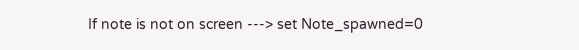If note is not on screen ---> set Note_spawned=0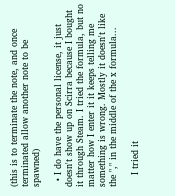(this is to terminate the note, and once terminated allow another note to be spawned)

  • I do have the personal license, it just doesn't show up on Scirra because I bought it through Steam. I tried the formula, but no matter how I enter it it keeps telling me something is wrong. Mostly it doesn't like the "," in the middle of the x formula...

    I tried it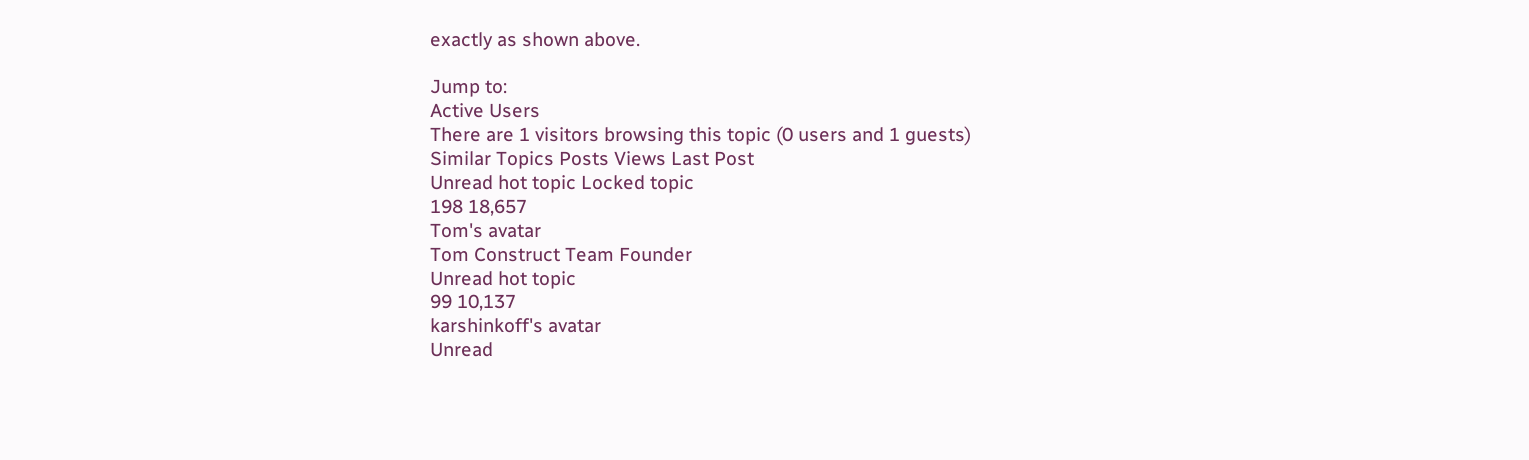exactly as shown above.

Jump to:
Active Users
There are 1 visitors browsing this topic (0 users and 1 guests)
Similar Topics Posts Views Last Post
Unread hot topic Locked topic
198 18,657
Tom's avatar
Tom Construct Team Founder
Unread hot topic
99 10,137
karshinkoff's avatar
Unread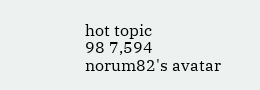hot topic
98 7,594
norum82's avatar